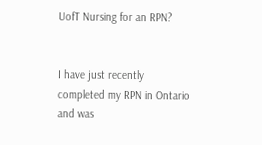UofT Nursing for an RPN?


I have just recently completed my RPN in Ontario and was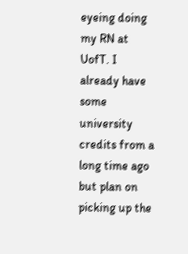eyeing doing my RN at UofT. I already have some university credits from a long time ago but plan on picking up the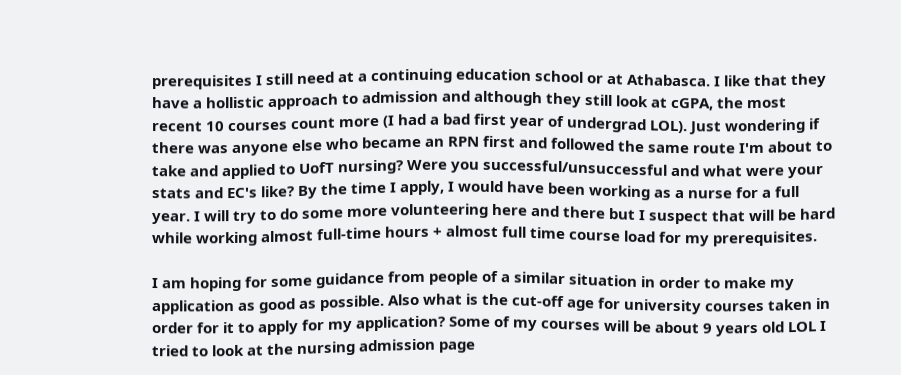prerequisites I still need at a continuing education school or at Athabasca. I like that they have a hollistic approach to admission and although they still look at cGPA, the most recent 10 courses count more (I had a bad first year of undergrad LOL). Just wondering if there was anyone else who became an RPN first and followed the same route I'm about to take and applied to UofT nursing? Were you successful/unsuccessful and what were your stats and EC's like? By the time I apply, I would have been working as a nurse for a full year. I will try to do some more volunteering here and there but I suspect that will be hard while working almost full-time hours + almost full time course load for my prerequisites.

I am hoping for some guidance from people of a similar situation in order to make my application as good as possible. Also what is the cut-off age for university courses taken in order for it to apply for my application? Some of my courses will be about 9 years old LOL I tried to look at the nursing admission page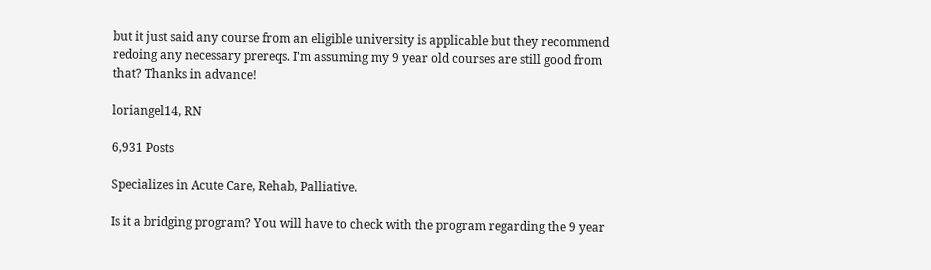but it just said any course from an eligible university is applicable but they recommend redoing any necessary prereqs. I'm assuming my 9 year old courses are still good from that? Thanks in advance!

loriangel14, RN

6,931 Posts

Specializes in Acute Care, Rehab, Palliative.

Is it a bridging program? You will have to check with the program regarding the 9 year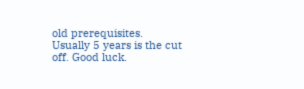old prerequisites. Usually 5 years is the cut off. Good luck.